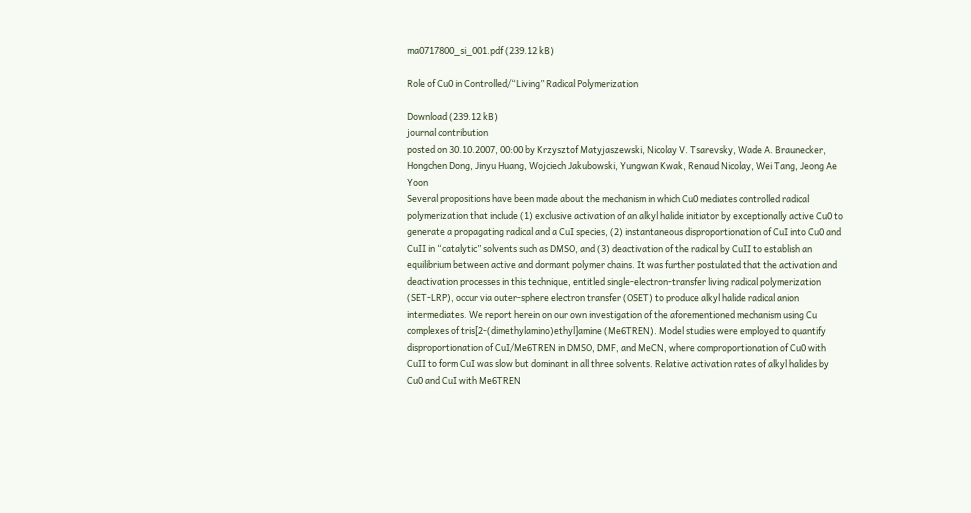ma0717800_si_001.pdf (239.12 kB)

Role of Cu0 in Controlled/“Living” Radical Polymerization

Download (239.12 kB)
journal contribution
posted on 30.10.2007, 00:00 by Krzysztof Matyjaszewski, Nicolay V. Tsarevsky, Wade A. Braunecker, Hongchen Dong, Jinyu Huang, Wojciech Jakubowski, Yungwan Kwak, Renaud Nicolay, Wei Tang, Jeong Ae Yoon
Several propositions have been made about the mechanism in which Cu0 mediates controlled radical polymerization that include (1) exclusive activation of an alkyl halide initiator by exceptionally active Cu0 to generate a propagating radical and a CuI species, (2) instantaneous disproportionation of CuI into Cu0 and CuII in “catalytic” solvents such as DMSO, and (3) deactivation of the radical by CuII to establish an equilibrium between active and dormant polymer chains. It was further postulated that the activation and deactivation processes in this technique, entitled single-electron-transfer living radical polymerization (SET-LRP), occur via outer-sphere electron transfer (OSET) to produce alkyl halide radical anion intermediates. We report herein on our own investigation of the aforementioned mechanism using Cu complexes of tris[2-(dimethylamino)ethyl]amine (Me6TREN). Model studies were employed to quantify disproportionation of CuI/Me6TREN in DMSO, DMF, and MeCN, where comproportionation of Cu0 with CuII to form CuI was slow but dominant in all three solvents. Relative activation rates of alkyl halides by Cu0 and CuI with Me6TREN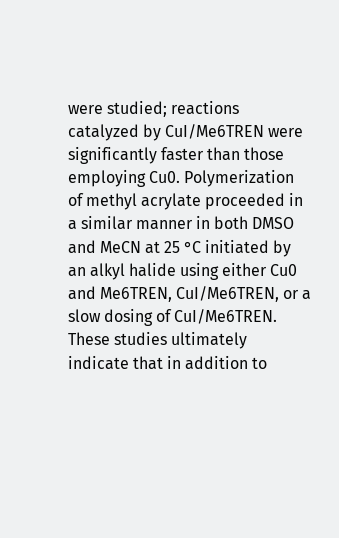were studied; reactions catalyzed by CuI/Me6TREN were significantly faster than those employing Cu0. Polymerization of methyl acrylate proceeded in a similar manner in both DMSO and MeCN at 25 °C initiated by an alkyl halide using either Cu0 and Me6TREN, CuI/Me6TREN, or a slow dosing of CuI/Me6TREN. These studies ultimately indicate that in addition to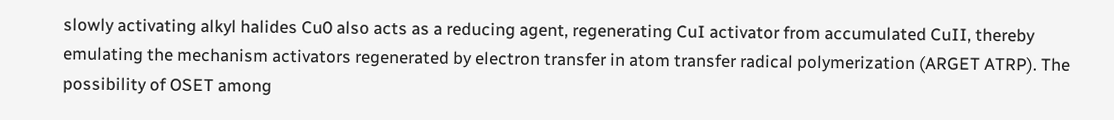slowly activating alkyl halides Cu0 also acts as a reducing agent, regenerating CuI activator from accumulated CuII, thereby emulating the mechanism activators regenerated by electron transfer in atom transfer radical polymerization (ARGET ATRP). The possibility of OSET among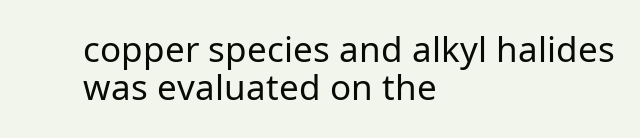copper species and alkyl halides was evaluated on the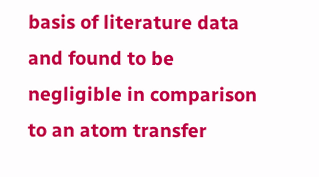basis of literature data and found to be negligible in comparison to an atom transfer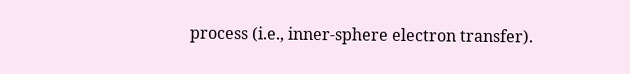process (i.e., inner-sphere electron transfer).